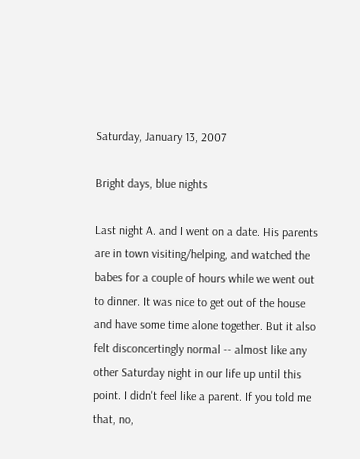Saturday, January 13, 2007

Bright days, blue nights

Last night A. and I went on a date. His parents are in town visiting/helping, and watched the babes for a couple of hours while we went out to dinner. It was nice to get out of the house and have some time alone together. But it also felt disconcertingly normal -- almost like any other Saturday night in our life up until this point. I didn't feel like a parent. If you told me that, no,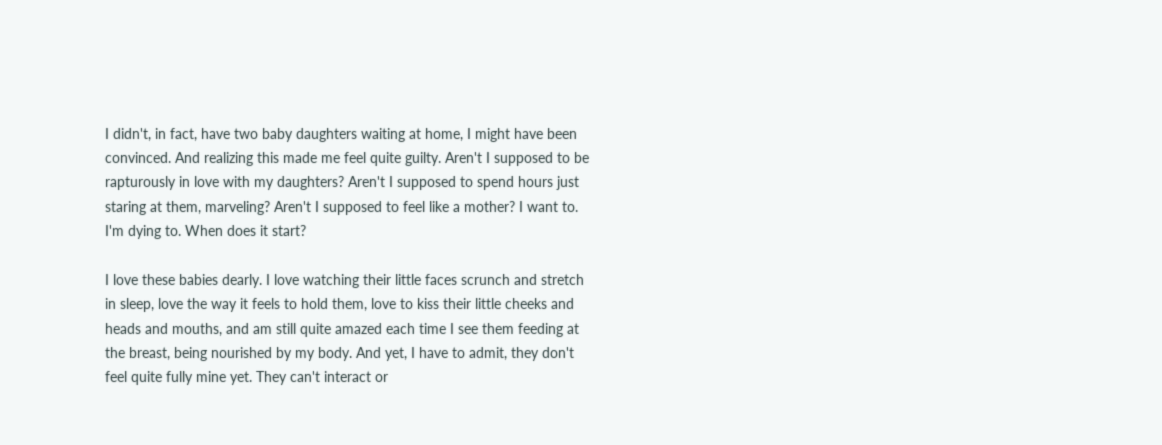I didn't, in fact, have two baby daughters waiting at home, I might have been convinced. And realizing this made me feel quite guilty. Aren't I supposed to be rapturously in love with my daughters? Aren't I supposed to spend hours just staring at them, marveling? Aren't I supposed to feel like a mother? I want to. I'm dying to. When does it start?

I love these babies dearly. I love watching their little faces scrunch and stretch in sleep, love the way it feels to hold them, love to kiss their little cheeks and heads and mouths, and am still quite amazed each time I see them feeding at the breast, being nourished by my body. And yet, I have to admit, they don't feel quite fully mine yet. They can't interact or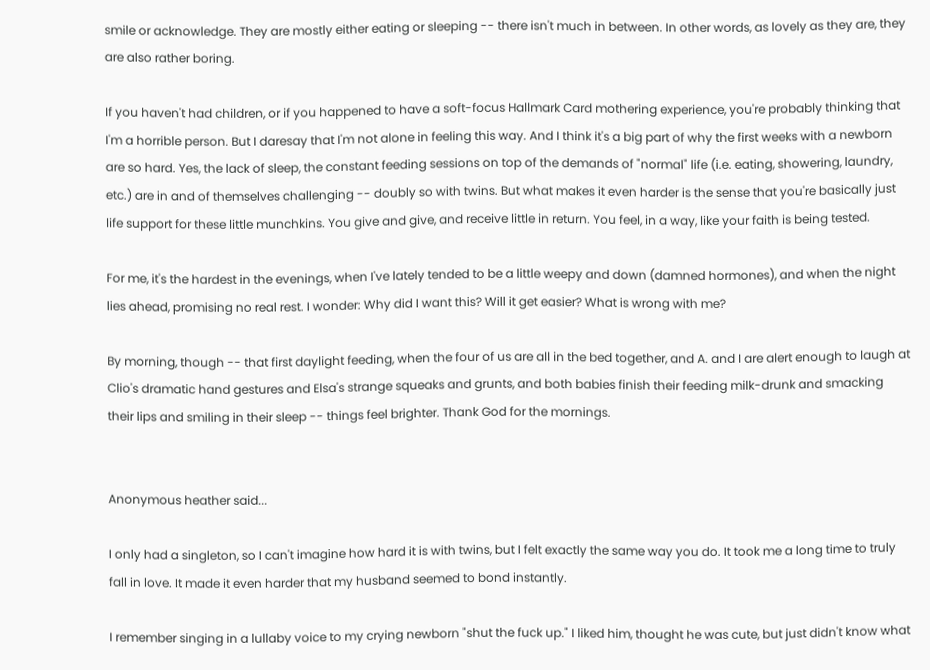smile or acknowledge. They are mostly either eating or sleeping -- there isn't much in between. In other words, as lovely as they are, they are also rather boring.

If you haven't had children, or if you happened to have a soft-focus Hallmark Card mothering experience, you're probably thinking that I'm a horrible person. But I daresay that I'm not alone in feeling this way. And I think it's a big part of why the first weeks with a newborn are so hard. Yes, the lack of sleep, the constant feeding sessions on top of the demands of "normal" life (i.e. eating, showering, laundry, etc.) are in and of themselves challenging -- doubly so with twins. But what makes it even harder is the sense that you're basically just life support for these little munchkins. You give and give, and receive little in return. You feel, in a way, like your faith is being tested.

For me, it's the hardest in the evenings, when I've lately tended to be a little weepy and down (damned hormones), and when the night lies ahead, promising no real rest. I wonder: Why did I want this? Will it get easier? What is wrong with me?

By morning, though -- that first daylight feeding, when the four of us are all in the bed together, and A. and I are alert enough to laugh at Clio's dramatic hand gestures and Elsa's strange squeaks and grunts, and both babies finish their feeding milk-drunk and smacking their lips and smiling in their sleep -- things feel brighter. Thank God for the mornings.


Anonymous heather said...

I only had a singleton, so I can't imagine how hard it is with twins, but I felt exactly the same way you do. It took me a long time to truly fall in love. It made it even harder that my husband seemed to bond instantly.

I remember singing in a lullaby voice to my crying newborn "shut the fuck up." I liked him, thought he was cute, but just didn't know what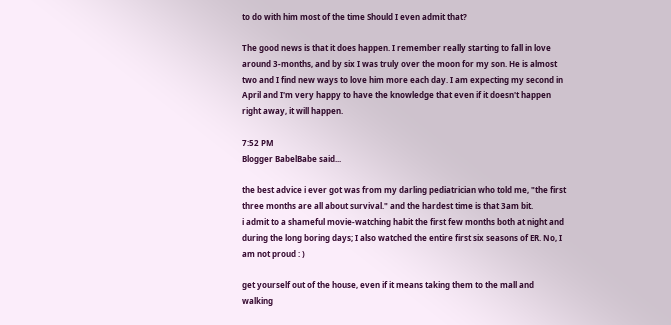to do with him most of the time Should I even admit that?

The good news is that it does happen. I remember really starting to fall in love around 3-months, and by six I was truly over the moon for my son. He is almost two and I find new ways to love him more each day. I am expecting my second in April and I'm very happy to have the knowledge that even if it doesn't happen right away, it will happen.

7:52 PM
Blogger BabelBabe said...

the best advice i ever got was from my darling pediatrician who told me, "the first three months are all about survival." and the hardest time is that 3am bit.
i admit to a shameful movie-watching habit the first few months both at night and during the long boring days; I also watched the entire first six seasons of ER. No, I am not proud : )

get yourself out of the house, even if it means taking them to the mall and walking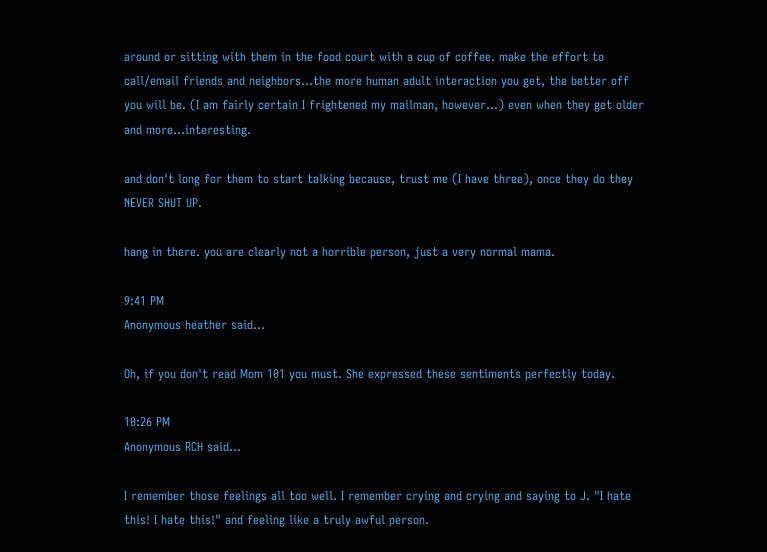around or sitting with them in the food court with a cup of coffee. make the effort to call/email friends and neighbors...the more human adult interaction you get, the better off you will be. (I am fairly certain I frightened my mailman, however...) even when they get older and more...interesting.

and don't long for them to start talking because, trust me (I have three), once they do they NEVER SHUT UP.

hang in there. you are clearly not a horrible person, just a very normal mama.

9:41 PM
Anonymous heather said...

Oh, if you don't read Mom 101 you must. She expressed these sentiments perfectly today.

10:26 PM
Anonymous RCH said...

I remember those feelings all too well. I remember crying and crying and saying to J. "I hate this! I hate this!" and feeling like a truly awful person.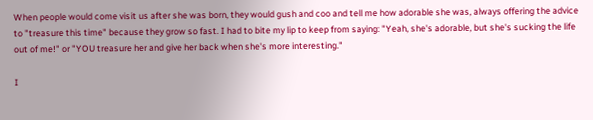When people would come visit us after she was born, they would gush and coo and tell me how adorable she was, always offering the advice to "treasure this time" because they grow so fast. I had to bite my lip to keep from saying: "Yeah, she's adorable, but she's sucking the life out of me!" or "YOU treasure her and give her back when she's more interesting."

I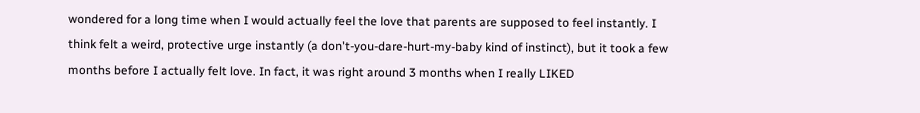wondered for a long time when I would actually feel the love that parents are supposed to feel instantly. I think felt a weird, protective urge instantly (a don't-you-dare-hurt-my-baby kind of instinct), but it took a few months before I actually felt love. In fact, it was right around 3 months when I really LIKED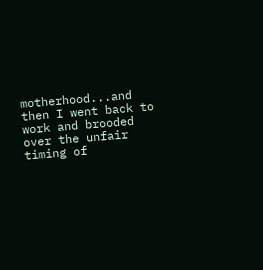motherhood...and then I went back to work and brooded over the unfair timing of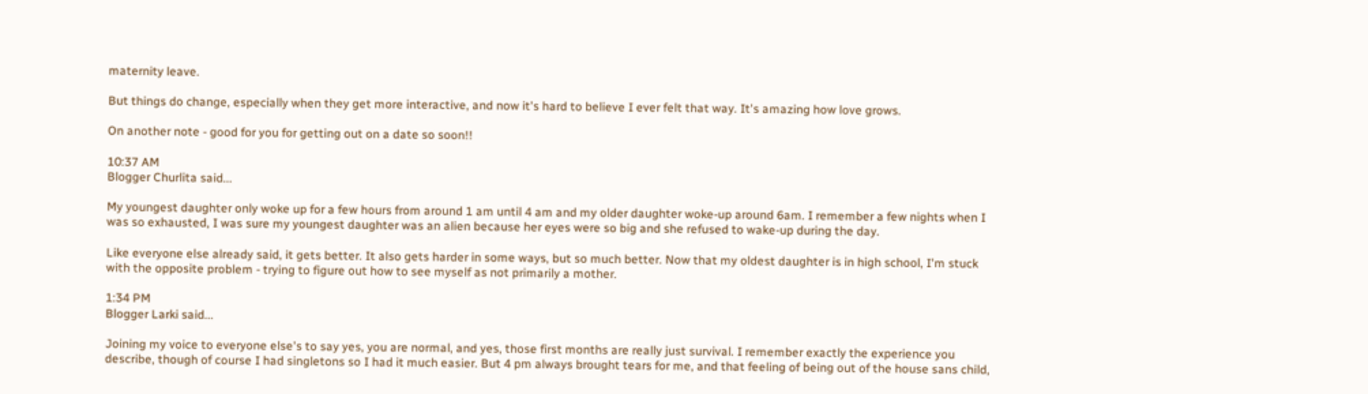maternity leave.

But things do change, especially when they get more interactive, and now it's hard to believe I ever felt that way. It's amazing how love grows.

On another note - good for you for getting out on a date so soon!!

10:37 AM
Blogger Churlita said...

My youngest daughter only woke up for a few hours from around 1 am until 4 am and my older daughter woke-up around 6am. I remember a few nights when I was so exhausted, I was sure my youngest daughter was an alien because her eyes were so big and she refused to wake-up during the day.

Like everyone else already said, it gets better. It also gets harder in some ways, but so much better. Now that my oldest daughter is in high school, I'm stuck with the opposite problem - trying to figure out how to see myself as not primarily a mother.

1:34 PM
Blogger Larki said...

Joining my voice to everyone else's to say yes, you are normal, and yes, those first months are really just survival. I remember exactly the experience you describe, though of course I had singletons so I had it much easier. But 4 pm always brought tears for me, and that feeling of being out of the house sans child,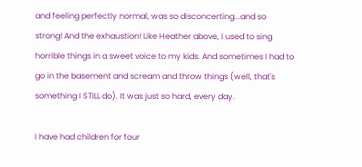and feeling perfectly normal, was so disconcerting...and so strong! And the exhaustion! Like Heather above, I used to sing horrible things in a sweet voice to my kids. And sometimes I had to go in the basement and scream and throw things (well, that's something I STILL do). It was just so hard, every day.

I have had children for four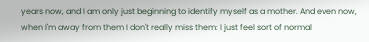years now, and I am only just beginning to identify myself as a mother. And even now, when I'm away from them I don't really miss them: I just feel sort of normal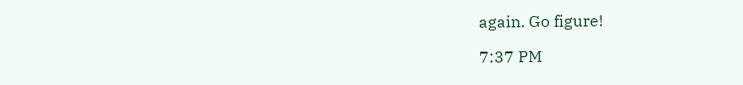again. Go figure!

7:37 PM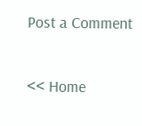Post a Comment

<< Home